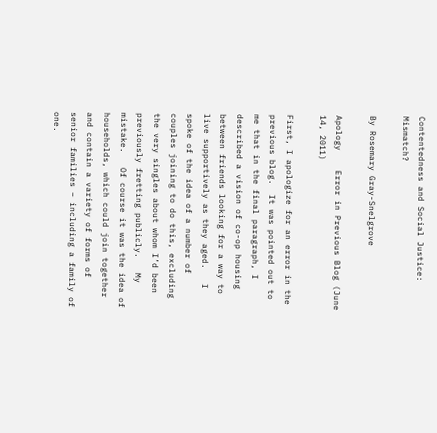Contentedness and Social Justice: Mismatch?

By Rosemary Gray-Snelgrove

Apology    Error in Previous Blog (June 14, 2011)

First, I apologize for an error in the previous blog.  It was pointed out to me that in the final paragraph, I described a vision of co-op housing between friends looking for a way to live supportively as they aged.   I spoke of the idea of a number of couples joining to do this, excluding the very singles about whom I’d been previously fretting publicly.   My mistake.   Of course it was the idea of households, which could join together and contain a variety of forms of senior families – including a family of one.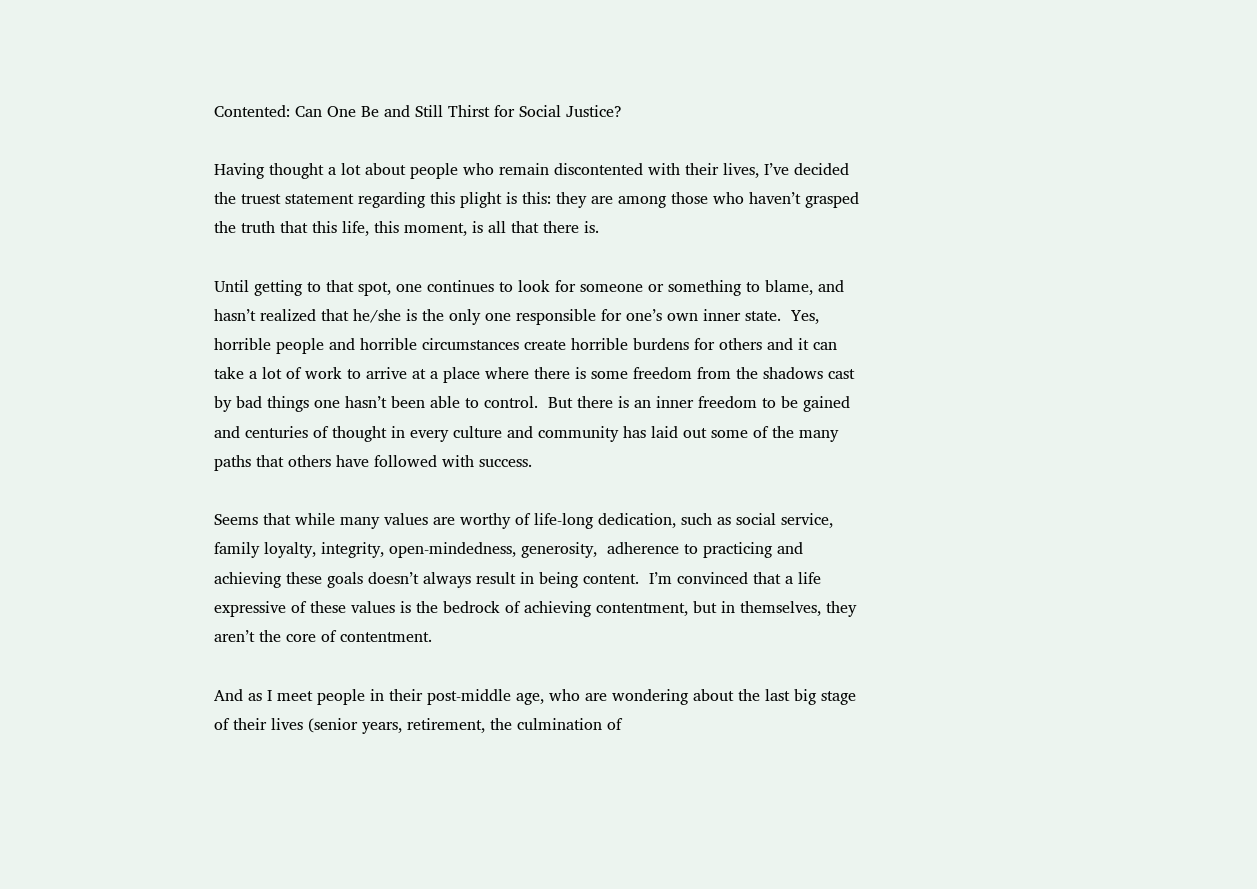Contented: Can One Be and Still Thirst for Social Justice?

Having thought a lot about people who remain discontented with their lives, I’ve decided the truest statement regarding this plight is this: they are among those who haven’t grasped the truth that this life, this moment, is all that there is.

Until getting to that spot, one continues to look for someone or something to blame, and hasn’t realized that he/she is the only one responsible for one’s own inner state.  Yes, horrible people and horrible circumstances create horrible burdens for others and it can take a lot of work to arrive at a place where there is some freedom from the shadows cast by bad things one hasn’t been able to control.  But there is an inner freedom to be gained and centuries of thought in every culture and community has laid out some of the many paths that others have followed with success.

Seems that while many values are worthy of life-long dedication, such as social service, family loyalty, integrity, open-mindedness, generosity,  adherence to practicing and achieving these goals doesn’t always result in being content.  I’m convinced that a life expressive of these values is the bedrock of achieving contentment, but in themselves, they aren’t the core of contentment.

And as I meet people in their post-middle age, who are wondering about the last big stage of their lives (senior years, retirement, the culmination of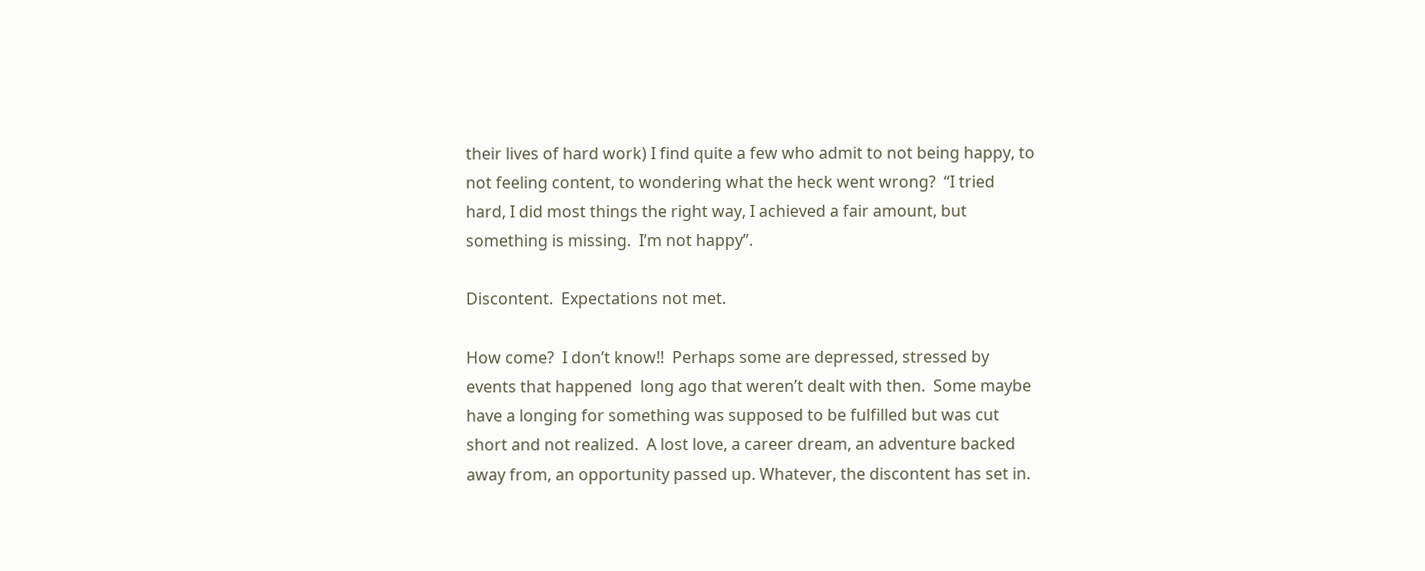their lives of hard work) I find quite a few who admit to not being happy, to not feeling content, to wondering what the heck went wrong?  “I tried hard, I did most things the right way, I achieved a fair amount, but something is missing.  I’m not happy”.

Discontent.  Expectations not met.

How come?  I don’t know!!  Perhaps some are depressed, stressed by events that happened  long ago that weren’t dealt with then.  Some maybe have a longing for something was supposed to be fulfilled but was cut short and not realized.  A lost love, a career dream, an adventure backed away from, an opportunity passed up. Whatever, the discontent has set in.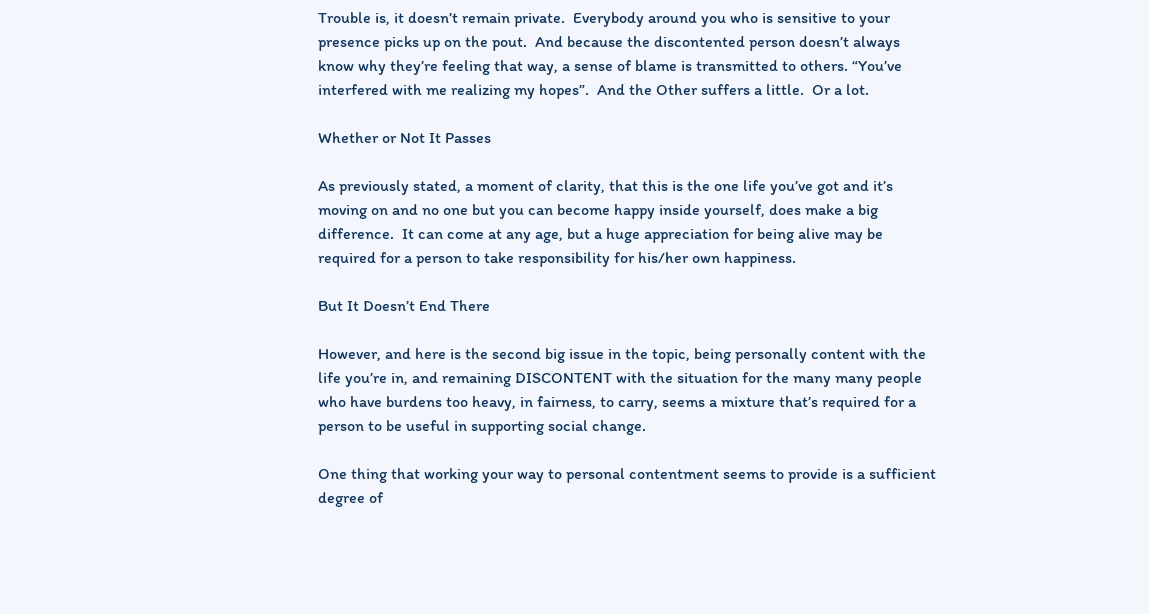Trouble is, it doesn’t remain private.  Everybody around you who is sensitive to your presence picks up on the pout.  And because the discontented person doesn’t always know why they’re feeling that way, a sense of blame is transmitted to others. “You’ve interfered with me realizing my hopes”.  And the Other suffers a little.  Or a lot.

Whether or Not It Passes

As previously stated, a moment of clarity, that this is the one life you’ve got and it’s moving on and no one but you can become happy inside yourself, does make a big difference.  It can come at any age, but a huge appreciation for being alive may be required for a person to take responsibility for his/her own happiness.

But It Doesn’t End There

However, and here is the second big issue in the topic, being personally content with the life you’re in, and remaining DISCONTENT with the situation for the many many people who have burdens too heavy, in fairness, to carry, seems a mixture that’s required for a person to be useful in supporting social change.

One thing that working your way to personal contentment seems to provide is a sufficient degree of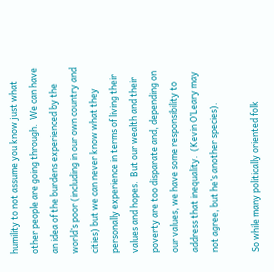humility to not assume you know just what other people are going through.  We can have an idea of the burdens experienced by the world’s poor (including in our own country and cities) but we can never know what they personally experience in terms of living their values and hopes.  But our wealth and their poverty are too disparate and, depending on our values, we have some responsibility to address that inequality.  (Kevin O’Leary may not agree, but he’s another species).

So while many politically oriented folk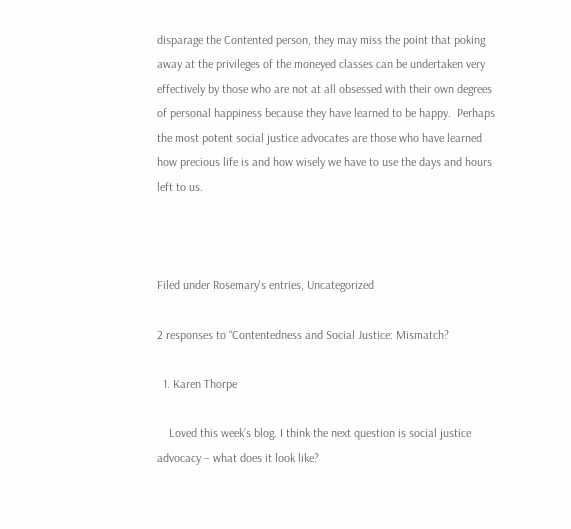disparage the Contented person, they may miss the point that poking away at the privileges of the moneyed classes can be undertaken very effectively by those who are not at all obsessed with their own degrees of personal happiness because they have learned to be happy.  Perhaps the most potent social justice advocates are those who have learned how precious life is and how wisely we have to use the days and hours left to us.



Filed under Rosemary's entries, Uncategorized

2 responses to “Contentedness and Social Justice: Mismatch?

  1. Karen Thorpe

    Loved this week’s blog. I think the next question is social justice advocacy – what does it look like?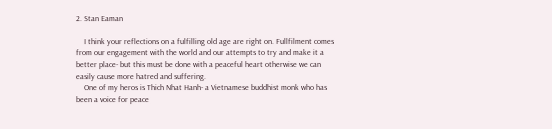2. Stan Eaman

    I think your reflections on a fulfilling old age are right on. Fullfilment comes from our engagement with the world and our attempts to try and make it a better place- but this must be done with a peaceful heart otherwise we can easily cause more hatred and suffering.
    One of my heros is Thich Nhat Hanh- a Vietnamese buddhist monk who has been a voice for peace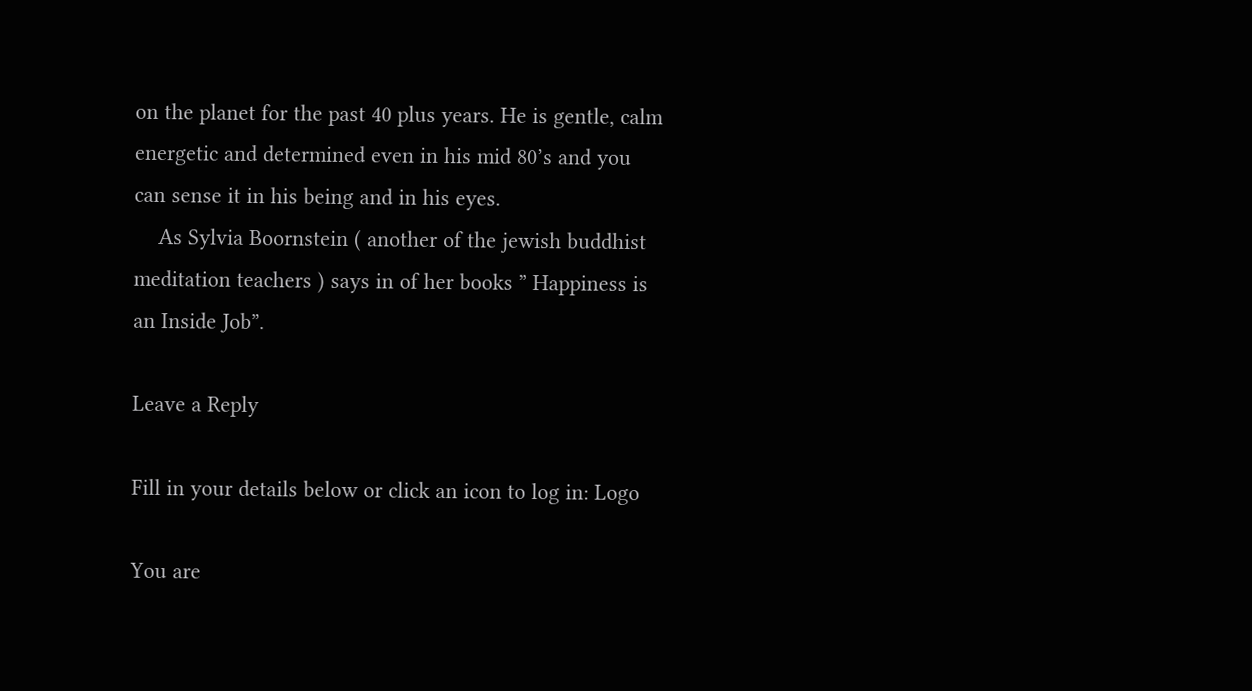on the planet for the past 40 plus years. He is gentle, calm energetic and determined even in his mid 80’s and you can sense it in his being and in his eyes.
    As Sylvia Boornstein ( another of the jewish buddhist meditation teachers ) says in of her books ” Happiness is an Inside Job”.

Leave a Reply

Fill in your details below or click an icon to log in: Logo

You are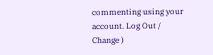commenting using your account. Log Out /  Change )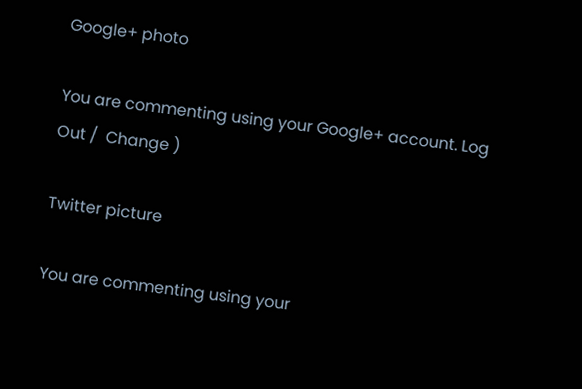Google+ photo

You are commenting using your Google+ account. Log Out /  Change )

Twitter picture

You are commenting using your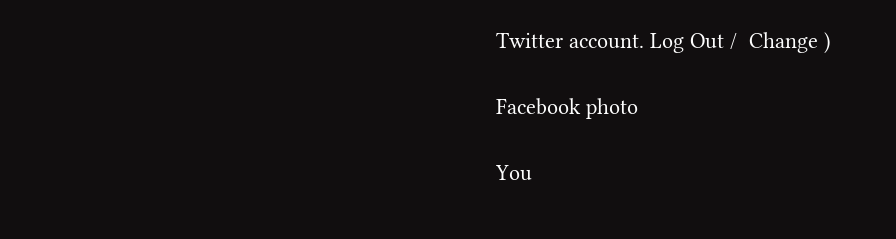Twitter account. Log Out /  Change )

Facebook photo

You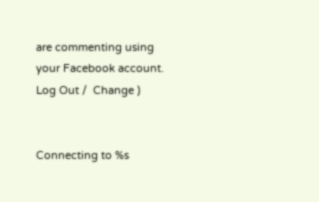are commenting using your Facebook account. Log Out /  Change )


Connecting to %s